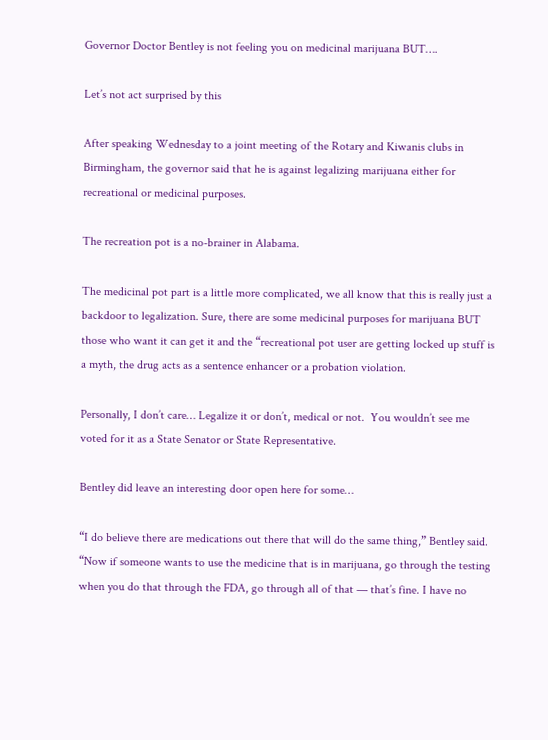Governor Doctor Bentley is not feeling you on medicinal marijuana BUT….

Let’s not act surprised by this

After speaking Wednesday to a joint meeting of the Rotary and Kiwanis clubs in Birmingham, the governor said that he is against legalizing marijuana either for recreational or medicinal purposes.

The recreation pot is a no-brainer in Alabama.

The medicinal pot part is a little more complicated, we all know that this is really just a backdoor to legalization. Sure, there are some medicinal purposes for marijuana BUT those who want it can get it and the “recreational pot user are getting locked up stuff is a myth, the drug acts as a sentence enhancer or a probation violation.

Personally, I don’t care… Legalize it or don’t, medical or not.  You wouldn’t see me voted for it as a State Senator or State Representative.

Bentley did leave an interesting door open here for some…

“I do believe there are medications out there that will do the same thing,” Bentley said. “Now if someone wants to use the medicine that is in marijuana, go through the testing when you do that through the FDA, go through all of that — that’s fine. I have no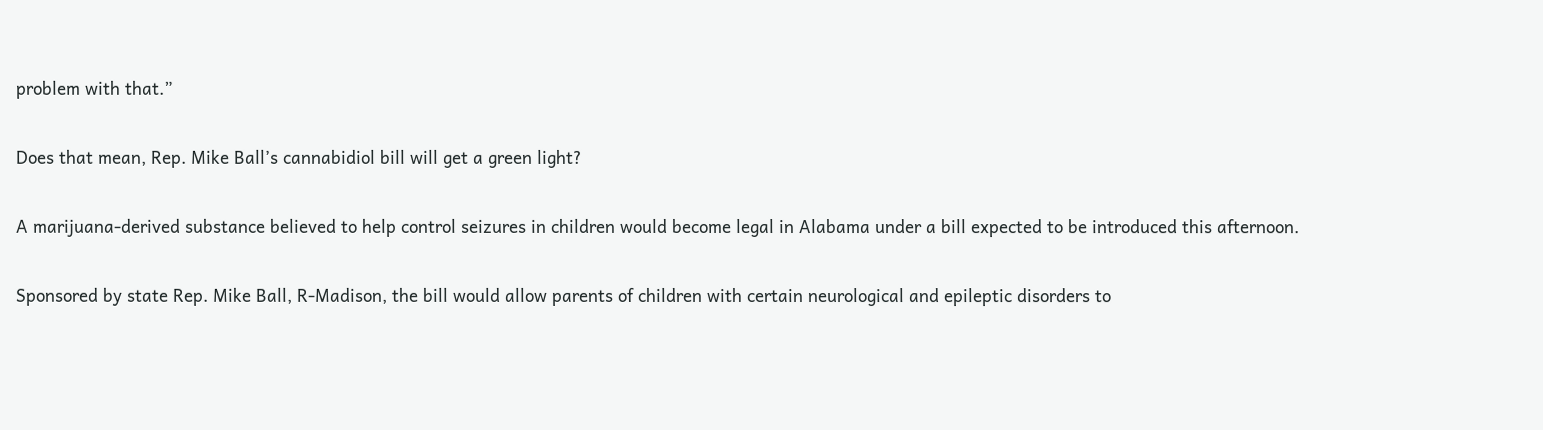problem with that.”

Does that mean, Rep. Mike Ball’s cannabidiol bill will get a green light?

A marijuana-derived substance believed to help control seizures in children would become legal in Alabama under a bill expected to be introduced this afternoon.

Sponsored by state Rep. Mike Ball, R-Madison, the bill would allow parents of children with certain neurological and epileptic disorders to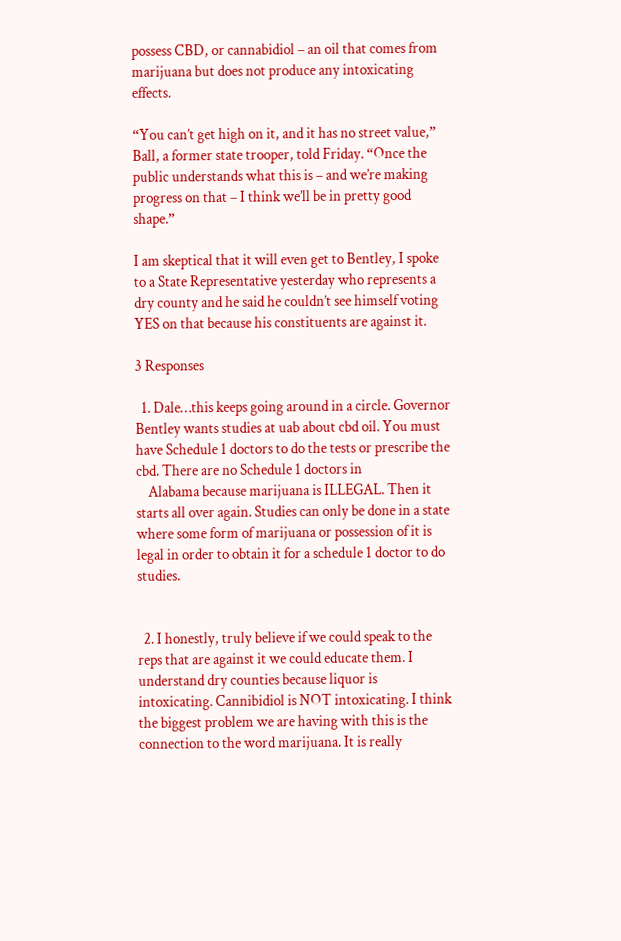possess CBD, or cannabidiol – an oil that comes from marijuana but does not produce any intoxicating effects.

“You can’t get high on it, and it has no street value,” Ball, a former state trooper, told Friday. “Once the public understands what this is – and we’re making progress on that – I think we’ll be in pretty good shape.”

I am skeptical that it will even get to Bentley, I spoke to a State Representative yesterday who represents a dry county and he said he couldn’t see himself voting YES on that because his constituents are against it.

3 Responses

  1. Dale…this keeps going around in a circle. Governor Bentley wants studies at uab about cbd oil. You must have Schedule 1 doctors to do the tests or prescribe the cbd. There are no Schedule 1 doctors in
    Alabama because marijuana is ILLEGAL. Then it starts all over again. Studies can only be done in a state where some form of marijuana or possession of it is legal in order to obtain it for a schedule 1 doctor to do studies.


  2. I honestly, truly believe if we could speak to the reps that are against it we could educate them. I understand dry counties because liquor is intoxicating. Cannibidiol is NOT intoxicating. I think the biggest problem we are having with this is the connection to the word marijuana. It is really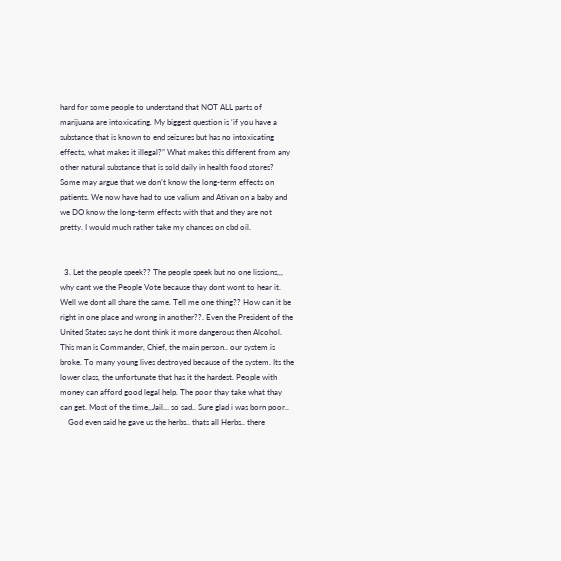hard for some people to understand that NOT ALL parts of marijuana are intoxicating. My biggest question is ‘if you have a substance that is known to end seizures but has no intoxicating effects, what makes it illegal?” What makes this different from any other natural substance that is sold daily in health food stores? Some may argue that we don’t know the long-term effects on patients. We now have had to use valium and Ativan on a baby and we DO know the long-term effects with that and they are not pretty. I would much rather take my chances on cbd oil.


  3. Let the people speek?? The people speek but no one lissions,,, why cant we the People Vote because thay dont wont to hear it. Well we dont all share the same. Tell me one thing?? How can it be right in one place and wrong in another??. Even the President of the United States says he dont think it more dangerous then Alcohol. This man is Commander, Chief, the main person.. our system is broke. To many young lives destroyed because of the system. Its the lower class, the unfortunate that has it the hardest. People with money can afford good legal help. The poor thay take what thay can get. Most of the time,,Jail… so sad.. Sure glad i was born poor..
    God even said he gave us the herbs.. thats all Herbs.. there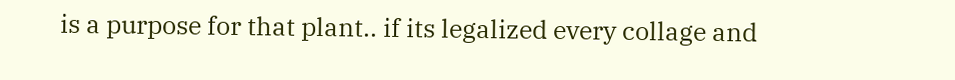is a purpose for that plant.. if its legalized every collage and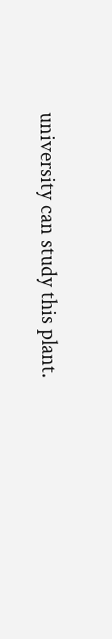university can study this plant.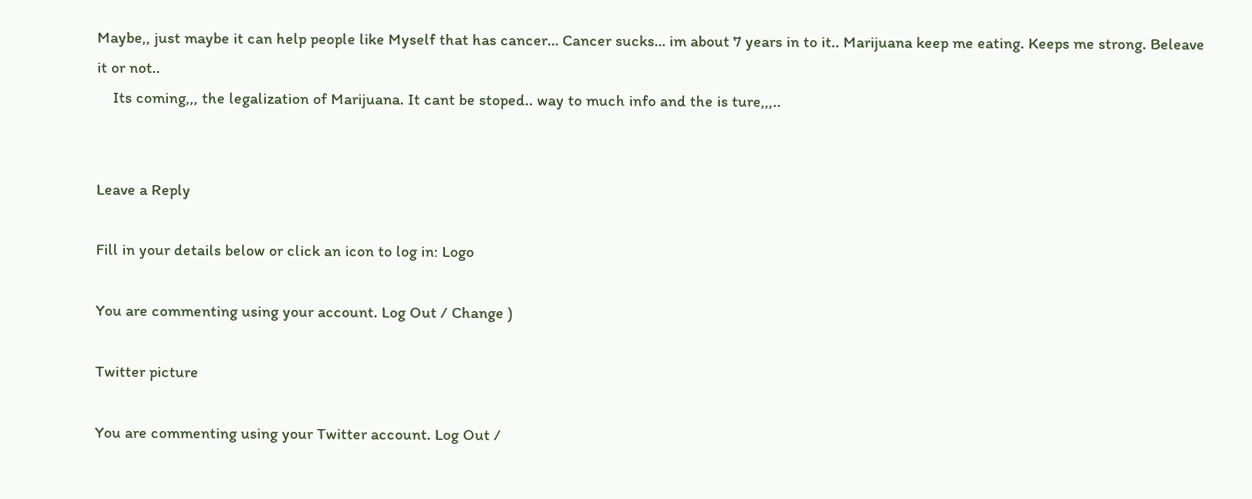Maybe,, just maybe it can help people like Myself that has cancer… Cancer sucks… im about 7 years in to it.. Marijuana keep me eating. Keeps me strong. Beleave it or not..
    Its coming,,, the legalization of Marijuana. It cant be stoped.. way to much info and the is ture,,,..


Leave a Reply

Fill in your details below or click an icon to log in: Logo

You are commenting using your account. Log Out / Change )

Twitter picture

You are commenting using your Twitter account. Log Out /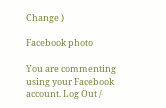Change )

Facebook photo

You are commenting using your Facebook account. Log Out /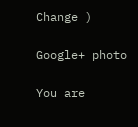Change )

Google+ photo

You are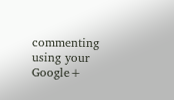commenting using your Google+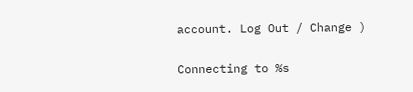account. Log Out / Change )

Connecting to %s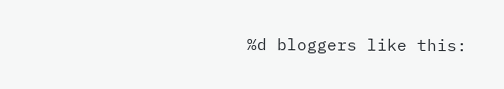%d bloggers like this: